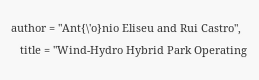author = "Ant{\'o}nio Eliseu and Rui Castro",
   title = "Wind-Hydro Hybrid Park Operating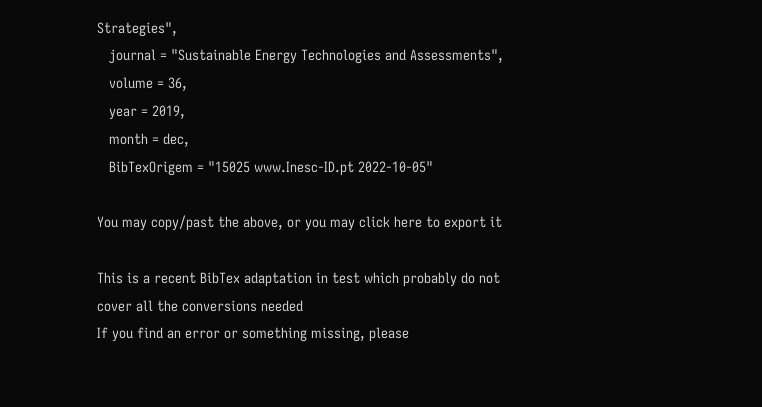Strategies",
   journal = "Sustainable Energy Technologies and Assessments",
   volume = 36,
   year = 2019,
   month = dec,
   BibTexOrigem = "15025 www.Inesc-ID.pt 2022-10-05"

You may copy/past the above, or you may click here to export it

This is a recent BibTex adaptation in test which probably do not cover all the conversions needed
If you find an error or something missing, please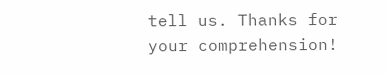tell us. Thanks for your comprehension!